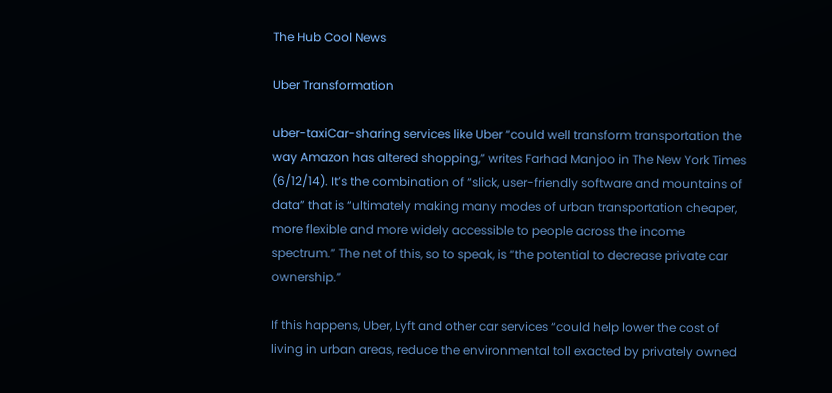The Hub Cool News

Uber Transformation

uber-taxiCar-sharing services like Uber “could well transform transportation the way Amazon has altered shopping,” writes Farhad Manjoo in The New York Times (6/12/14). It’s the combination of “slick, user-friendly software and mountains of data” that is “ultimately making many modes of urban transportation cheaper, more flexible and more widely accessible to people across the income spectrum.” The net of this, so to speak, is “the potential to decrease private car ownership.”

If this happens, Uber, Lyft and other car services “could help lower the cost of living in urban areas, reduce the environmental toll exacted by privately owned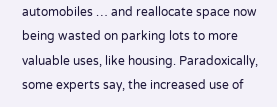automobiles … and reallocate space now being wasted on parking lots to more valuable uses, like housing. Paradoxically, some experts say, the increased use of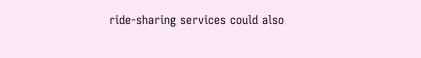ride-sharing services could also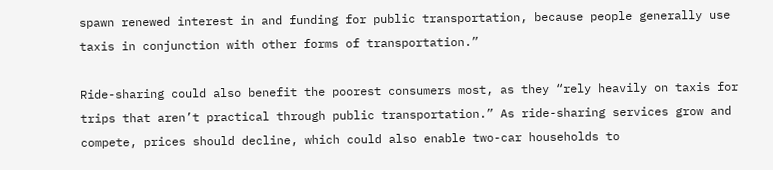spawn renewed interest in and funding for public transportation, because people generally use taxis in conjunction with other forms of transportation.”

Ride-sharing could also benefit the poorest consumers most, as they “rely heavily on taxis for trips that aren’t practical through public transportation.” As ride-sharing services grow and compete, prices should decline, which could also enable two-car households to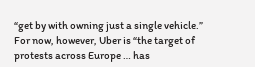“get by with owning just a single vehicle.” For now, however, Uber is “the target of protests across Europe … has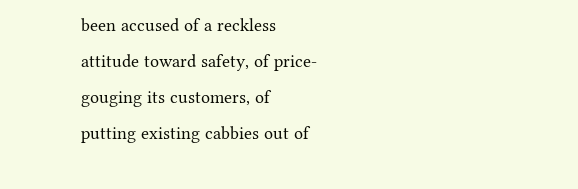been accused of a reckless attitude toward safety, of price-gouging its customers, of putting existing cabbies out of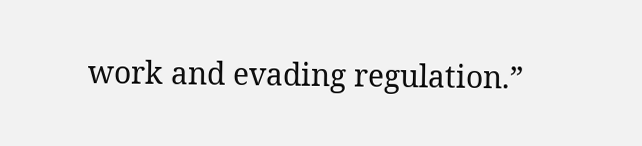work and evading regulation.”